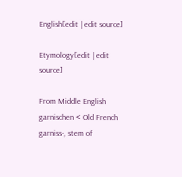English[edit | edit source]

Etymology[edit | edit source]

From Middle English garnischen < Old French garniss-, stem of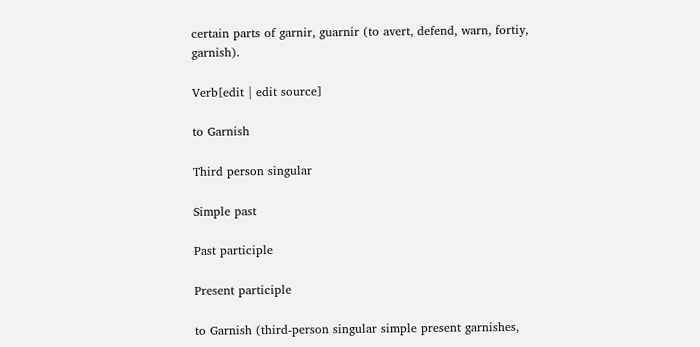certain parts of garnir, guarnir (to avert, defend, warn, fortiy, garnish).

Verb[edit | edit source]

to Garnish

Third person singular

Simple past

Past participle

Present participle

to Garnish (third-person singular simple present garnishes,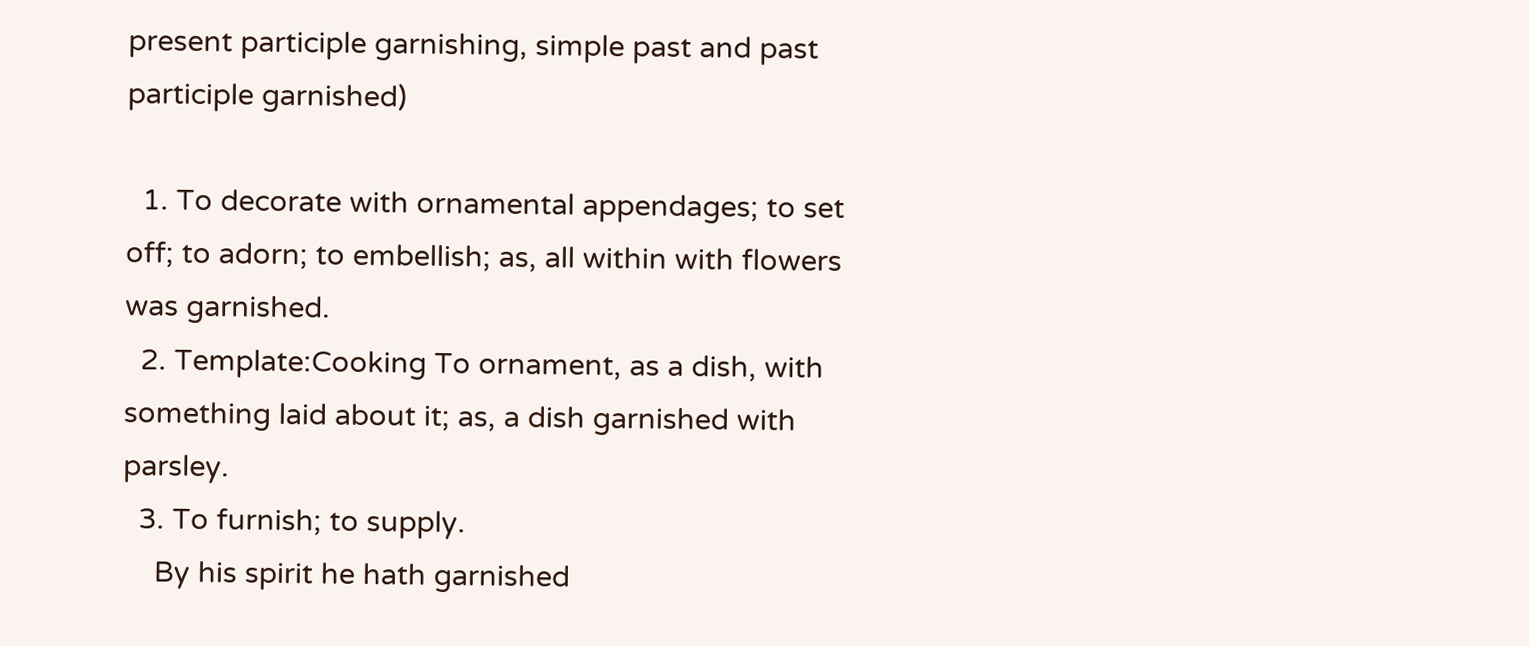present participle garnishing, simple past and past participle garnished)

  1. To decorate with ornamental appendages; to set off; to adorn; to embellish; as, all within with flowers was garnished.
  2. Template:Cooking To ornament, as a dish, with something laid about it; as, a dish garnished with parsley.
  3. To furnish; to supply.
    By his spirit he hath garnished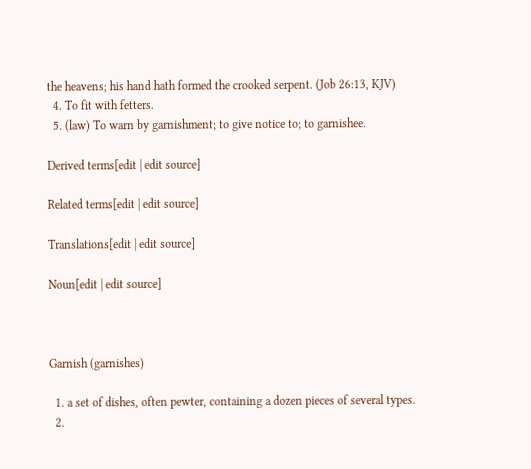the heavens; his hand hath formed the crooked serpent. (Job 26:13, KJV)
  4. To fit with fetters.
  5. (law) To warn by garnishment; to give notice to; to garnishee.

Derived terms[edit | edit source]

Related terms[edit | edit source]

Translations[edit | edit source]

Noun[edit | edit source]



Garnish (garnishes)

  1. a set of dishes, often pewter, containing a dozen pieces of several types.
  2.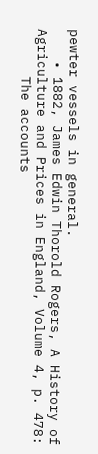pewter vessels in general.
    • 1882, James Edwin Thorold Rogers, A History of Agriculture and Prices in England, Volume 4, p. 478:
      The accounts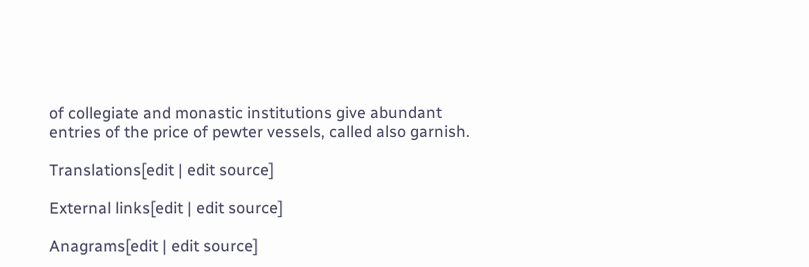of collegiate and monastic institutions give abundant entries of the price of pewter vessels, called also garnish.

Translations[edit | edit source]

External links[edit | edit source]

Anagrams[edit | edit source]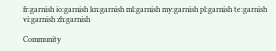fr:garnish io:garnish kn:garnish ml:garnish my:garnish pl:garnish te:garnish vi:garnish zh:garnish

Community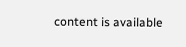content is available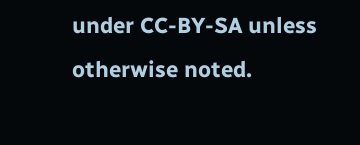under CC-BY-SA unless otherwise noted.